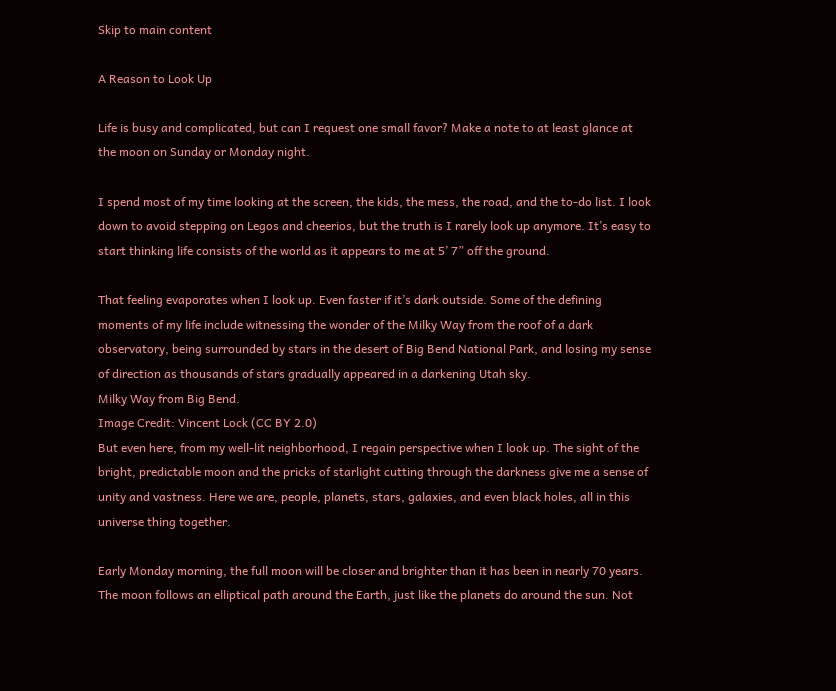Skip to main content

A Reason to Look Up

Life is busy and complicated, but can I request one small favor? Make a note to at least glance at the moon on Sunday or Monday night.

I spend most of my time looking at the screen, the kids, the mess, the road, and the to-do list. I look down to avoid stepping on Legos and cheerios, but the truth is I rarely look up anymore. It’s easy to start thinking life consists of the world as it appears to me at 5’ 7” off the ground.

That feeling evaporates when I look up. Even faster if it’s dark outside. Some of the defining moments of my life include witnessing the wonder of the Milky Way from the roof of a dark observatory, being surrounded by stars in the desert of Big Bend National Park, and losing my sense of direction as thousands of stars gradually appeared in a darkening Utah sky.
Milky Way from Big Bend.
Image Credit: Vincent Lock (CC BY 2.0)
But even here, from my well-lit neighborhood, I regain perspective when I look up. The sight of the bright, predictable moon and the pricks of starlight cutting through the darkness give me a sense of unity and vastness. Here we are, people, planets, stars, galaxies, and even black holes, all in this universe thing together.

Early Monday morning, the full moon will be closer and brighter than it has been in nearly 70 years. The moon follows an elliptical path around the Earth, just like the planets do around the sun. Not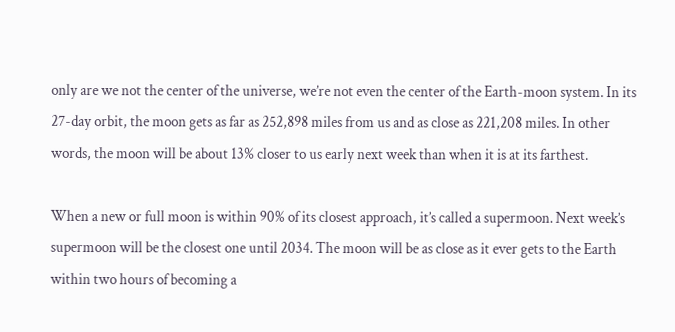only are we not the center of the universe, we’re not even the center of the Earth-moon system. In its 27-day orbit, the moon gets as far as 252,898 miles from us and as close as 221,208 miles. In other words, the moon will be about 13% closer to us early next week than when it is at its farthest.

When a new or full moon is within 90% of its closest approach, it’s called a supermoon. Next week’s supermoon will be the closest one until 2034. The moon will be as close as it ever gets to the Earth within two hours of becoming a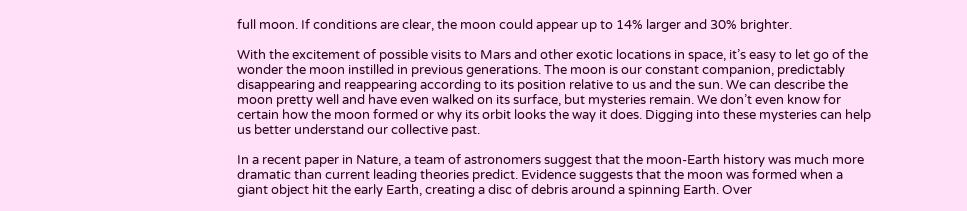full moon. If conditions are clear, the moon could appear up to 14% larger and 30% brighter.

With the excitement of possible visits to Mars and other exotic locations in space, it’s easy to let go of the wonder the moon instilled in previous generations. The moon is our constant companion, predictably disappearing and reappearing according to its position relative to us and the sun. We can describe the moon pretty well and have even walked on its surface, but mysteries remain. We don’t even know for certain how the moon formed or why its orbit looks the way it does. Digging into these mysteries can help us better understand our collective past.

In a recent paper in Nature, a team of astronomers suggest that the moon-Earth history was much more dramatic than current leading theories predict. Evidence suggests that the moon was formed when a giant object hit the early Earth, creating a disc of debris around a spinning Earth. Over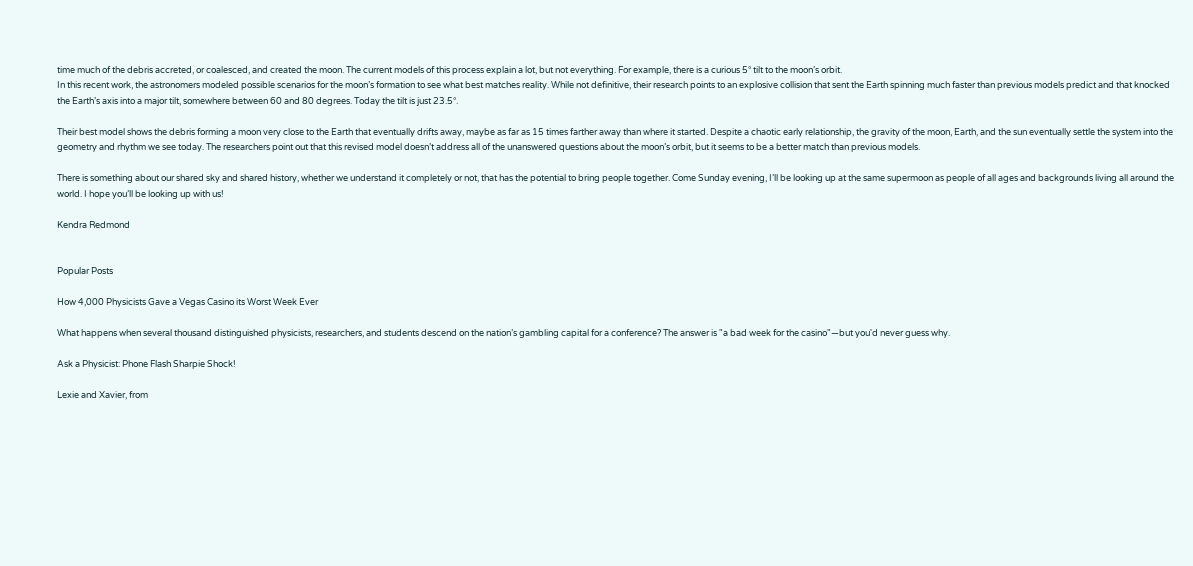time much of the debris accreted, or coalesced, and created the moon. The current models of this process explain a lot, but not everything. For example, there is a curious 5° tilt to the moon’s orbit.
In this recent work, the astronomers modeled possible scenarios for the moon’s formation to see what best matches reality. While not definitive, their research points to an explosive collision that sent the Earth spinning much faster than previous models predict and that knocked the Earth’s axis into a major tilt, somewhere between 60 and 80 degrees. Today the tilt is just 23.5°.

Their best model shows the debris forming a moon very close to the Earth that eventually drifts away, maybe as far as 15 times farther away than where it started. Despite a chaotic early relationship, the gravity of the moon, Earth, and the sun eventually settle the system into the geometry and rhythm we see today. The researchers point out that this revised model doesn’t address all of the unanswered questions about the moon’s orbit, but it seems to be a better match than previous models.

There is something about our shared sky and shared history, whether we understand it completely or not, that has the potential to bring people together. Come Sunday evening, I’ll be looking up at the same supermoon as people of all ages and backgrounds living all around the world. I hope you’ll be looking up with us!

Kendra Redmond


Popular Posts

How 4,000 Physicists Gave a Vegas Casino its Worst Week Ever

What happens when several thousand distinguished physicists, researchers, and students descend on the nation’s gambling capital for a conference? The answer is "a bad week for the casino"—but you'd never guess why.

Ask a Physicist: Phone Flash Sharpie Shock!

Lexie and Xavier, from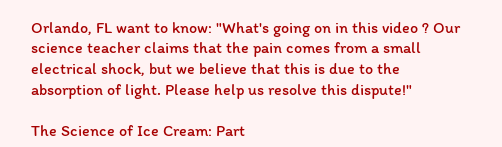Orlando, FL want to know: "What's going on in this video ? Our science teacher claims that the pain comes from a small electrical shock, but we believe that this is due to the absorption of light. Please help us resolve this dispute!"

The Science of Ice Cream: Part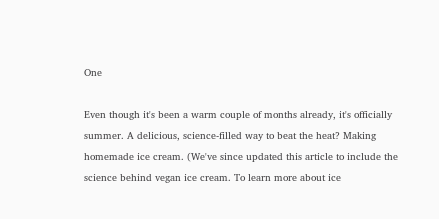One

Even though it's been a warm couple of months already, it's officially summer. A delicious, science-filled way to beat the heat? Making homemade ice cream. (We've since updated this article to include the science behind vegan ice cream. To learn more about ice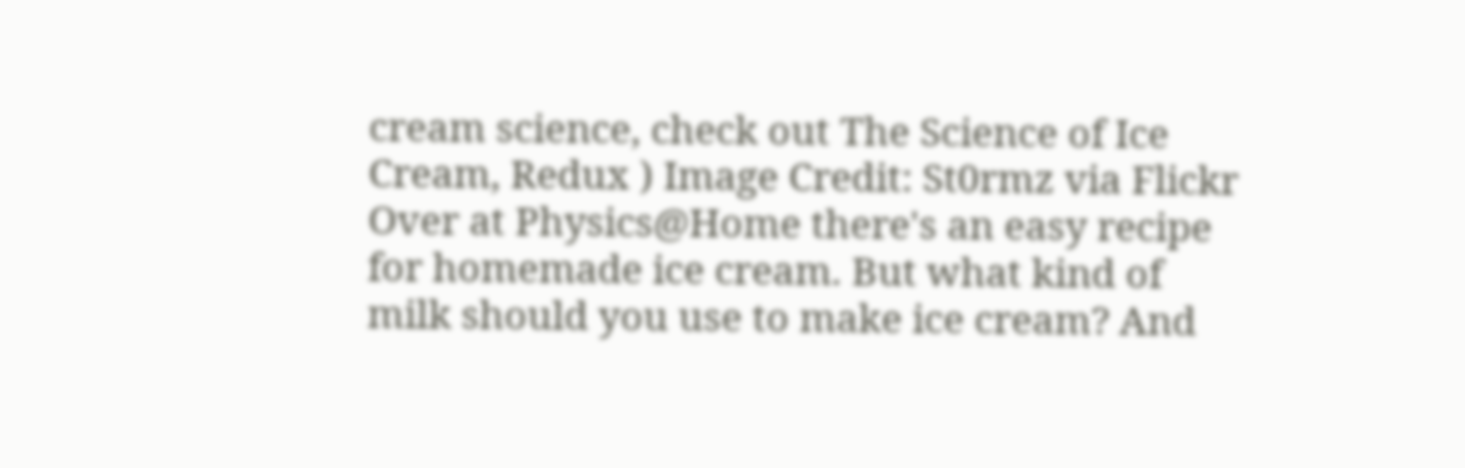cream science, check out The Science of Ice Cream, Redux ) Image Credit: St0rmz via Flickr Over at Physics@Home there's an easy recipe for homemade ice cream. But what kind of milk should you use to make ice cream? And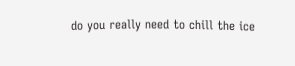do you really need to chill the ice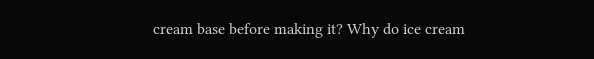cream base before making it? Why do ice cream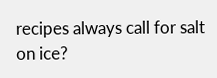recipes always call for salt on ice?